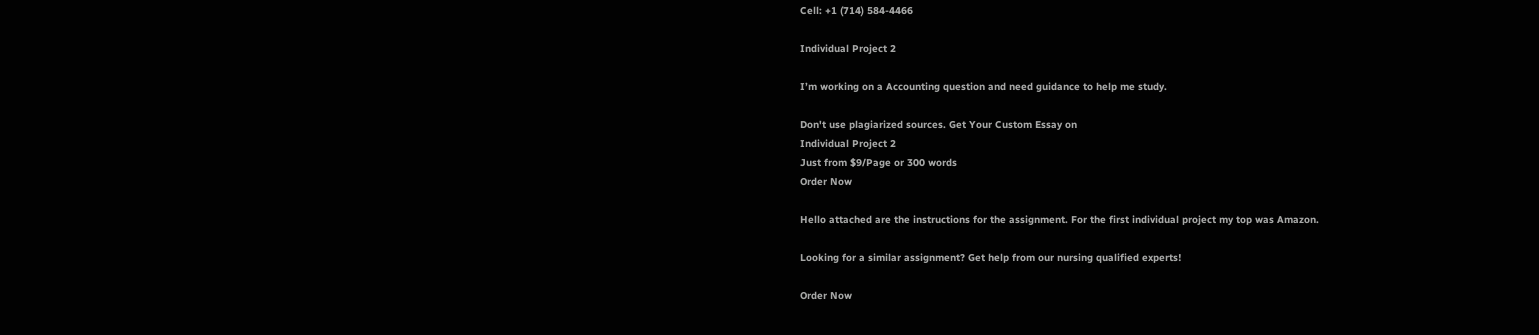Cell: +1 (714) 584-4466

Individual Project 2

I’m working on a Accounting question and need guidance to help me study.

Don't use plagiarized sources. Get Your Custom Essay on
Individual Project 2
Just from $9/Page or 300 words
Order Now

Hello attached are the instructions for the assignment. For the first individual project my top was Amazon.

Looking for a similar assignment? Get help from our nursing qualified experts!

Order Now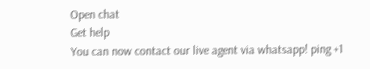Open chat
Get help
You can now contact our live agent via whatsapp! ping +1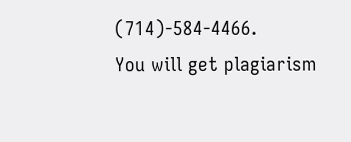(714)-584-4466.
You will get plagiarism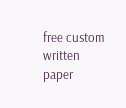free custom written paper